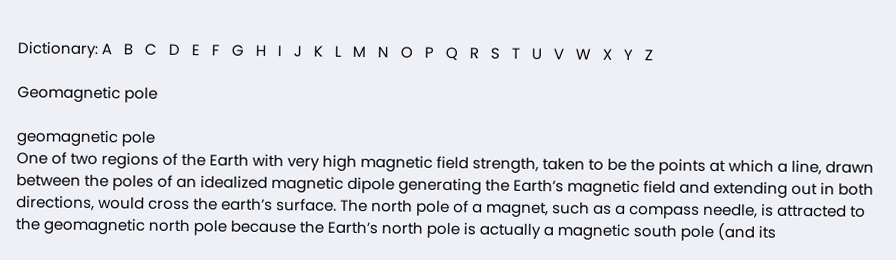Dictionary: A   B   C   D   E   F   G   H   I   J   K   L   M   N   O   P   Q   R   S   T   U   V   W   X   Y   Z

Geomagnetic pole

geomagnetic pole
One of two regions of the Earth with very high magnetic field strength, taken to be the points at which a line, drawn between the poles of an idealized magnetic dipole generating the Earth’s magnetic field and extending out in both directions, would cross the earth’s surface. The north pole of a magnet, such as a compass needle, is attracted to the geomagnetic north pole because the Earth’s north pole is actually a magnetic south pole (and its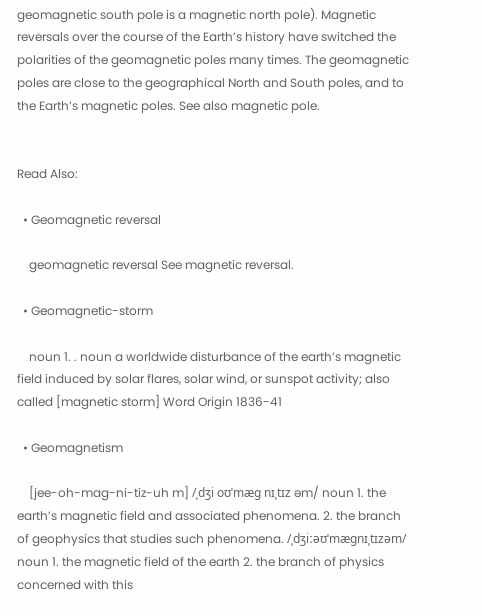geomagnetic south pole is a magnetic north pole). Magnetic reversals over the course of the Earth’s history have switched the polarities of the geomagnetic poles many times. The geomagnetic poles are close to the geographical North and South poles, and to the Earth’s magnetic poles. See also magnetic pole.


Read Also:

  • Geomagnetic reversal

    geomagnetic reversal See magnetic reversal.

  • Geomagnetic-storm

    noun 1. . noun a worldwide disturbance of the earth’s magnetic field induced by solar flares, solar wind, or sunspot activity; also called [magnetic storm] Word Origin 1836-41

  • Geomagnetism

    [jee-oh-mag-ni-tiz-uh m] /ˌdʒi oʊˈmæg nɪˌtɪz əm/ noun 1. the earth’s magnetic field and associated phenomena. 2. the branch of geophysics that studies such phenomena. /ˌdʒiːəʊˈmæɡnɪˌtɪzəm/ noun 1. the magnetic field of the earth 2. the branch of physics concerned with this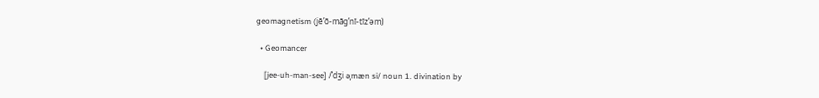geomagnetism (jē’ō-māg’nĭ-tĭz’əm)

  • Geomancer

    [jee-uh-man-see] /ˈdʒi əˌmæn si/ noun 1. divination by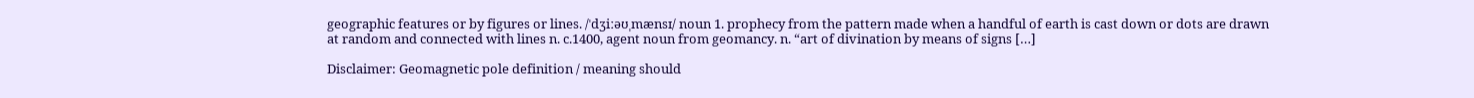geographic features or by figures or lines. /ˈdʒiːəʊˌmænsɪ/ noun 1. prophecy from the pattern made when a handful of earth is cast down or dots are drawn at random and connected with lines n. c.1400, agent noun from geomancy. n. “art of divination by means of signs […]

Disclaimer: Geomagnetic pole definition / meaning should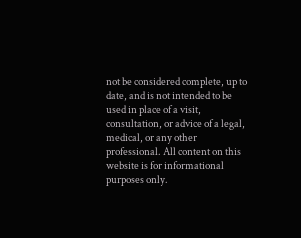not be considered complete, up to date, and is not intended to be used in place of a visit, consultation, or advice of a legal, medical, or any other professional. All content on this website is for informational purposes only.